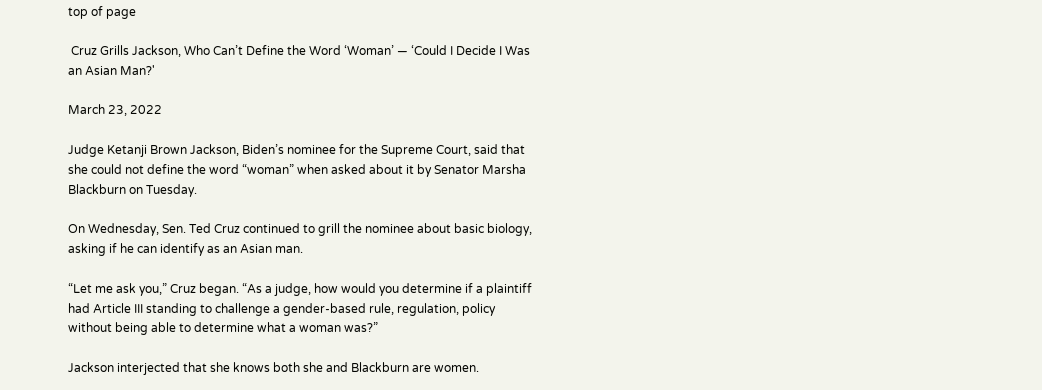top of page

 Cruz Grills Jackson, Who Can’t Define the Word ‘Woman’ — ‘Could I Decide I Was an Asian Man?'

March 23, 2022

Judge Ketanji Brown Jackson, Biden’s nominee for the Supreme Court, said that she could not define the word “woman” when asked about it by Senator Marsha Blackburn on Tuesday.

On Wednesday, Sen. Ted Cruz continued to grill the nominee about basic biology, asking if he can identify as an Asian man.

“Let me ask you,” Cruz began. “As a judge, how would you determine if a plaintiff had Article III standing to challenge a gender-based rule, regulation, policy without being able to determine what a woman was?”

Jackson interjected that she knows both she and Blackburn are women.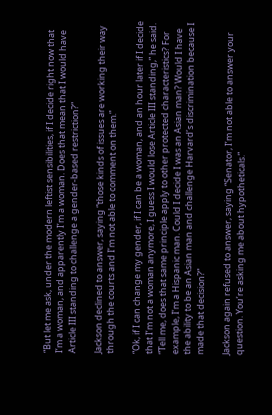“But let me ask, under the modern leftist sensibilities, if I decide right now that I’m a woman, and apparently I’m a woman. Does that mean that I would have Article III standing to challenge a gender-based restriction?”

Jackson declined to answer, saying “those kinds of issues are working their way through the courts and I’m not able to comment on them.”

“Ok, if I can change my gender, if I can be a woman, and an hour later if I decide that I’m not a woman anymore, I guess I would lose Article III standing,” he said. “Tell me, does that same principle apply to other protected characteristics? For example, I’m a Hispanic man. Could I decide I was an Asian man? Would I have the ability to be an Asian man and challenge Harvard’s discrimination because I made that decision?”

Jackson again refused to answer, saying “Senator, I’m not able to answer your question. You’re asking me about hypotheticals.”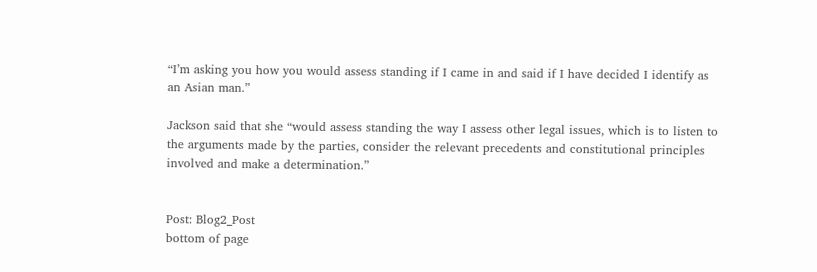“I’m asking you how you would assess standing if I came in and said if I have decided I identify as an Asian man.”

Jackson said that she “would assess standing the way I assess other legal issues, which is to listen to the arguments made by the parties, consider the relevant precedents and constitutional principles involved and make a determination.”


Post: Blog2_Post
bottom of page